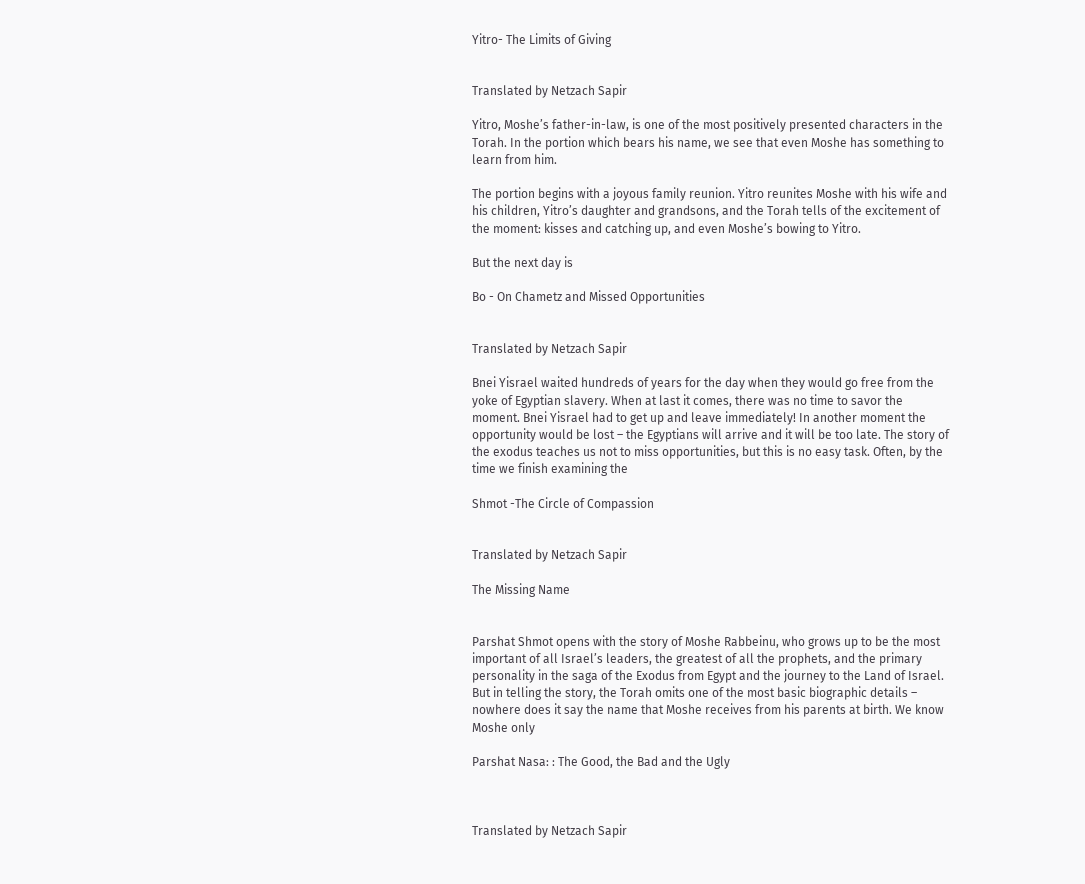Yitro- The Limits of Giving


Translated by Netzach Sapir

Yitro, Moshe’s father-in-law, is one of the most positively presented characters in the Torah. In the portion which bears his name, we see that even Moshe has something to learn from him.

The portion begins with a joyous family reunion. Yitro reunites Moshe with his wife and his children, Yitro’s daughter and grandsons, and the Torah tells of the excitement of the moment: kisses and catching up, and even Moshe’s bowing to Yitro.

But the next day is

Bo - On Chametz and Missed Opportunities


Translated by Netzach Sapir

Bnei Yisrael waited hundreds of years for the day when they would go free from the yoke of Egyptian slavery. When at last it comes, there was no time to savor the moment. Bnei Yisrael had to get up and leave immediately! In another moment the opportunity would be lost – the Egyptians will arrive and it will be too late. The story of the exodus teaches us not to miss opportunities, but this is no easy task. Often, by the time we finish examining the

Shmot -The Circle of Compassion


Translated by Netzach Sapir

The Missing Name


Parshat Shmot opens with the story of Moshe Rabbeinu, who grows up to be the most important of all Israel’s leaders, the greatest of all the prophets, and the primary personality in the saga of the Exodus from Egypt and the journey to the Land of Israel. But in telling the story, the Torah omits one of the most basic biographic details – nowhere does it say the name that Moshe receives from his parents at birth. We know Moshe only

Parshat Nasa: : The Good, the Bad and the Ugly



Translated by Netzach Sapir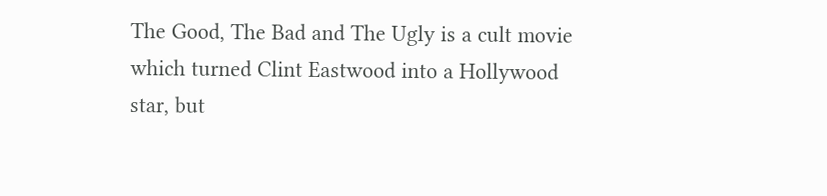The Good, The Bad and The Ugly is a cult movie which turned Clint Eastwood into a Hollywood star, but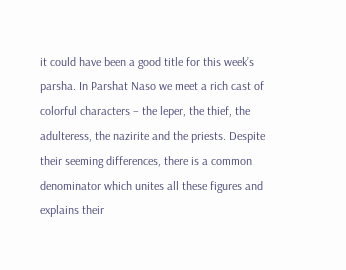it could have been a good title for this week’s parsha. In Parshat Naso we meet a rich cast of colorful characters – the leper, the thief, the adulteress, the nazirite and the priests. Despite their seeming differences, there is a common denominator which unites all these figures and explains their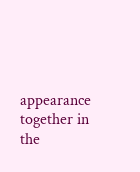appearance together in the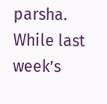parsha. While last week’s